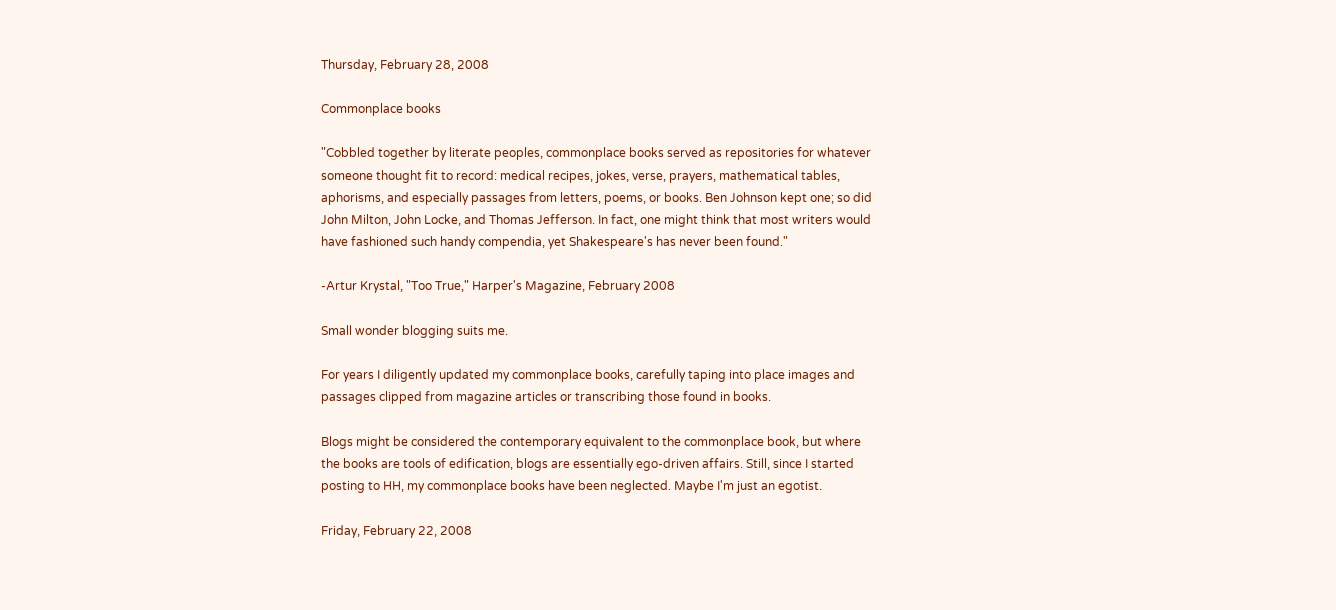Thursday, February 28, 2008

Commonplace books

"Cobbled together by literate peoples, commonplace books served as repositories for whatever someone thought fit to record: medical recipes, jokes, verse, prayers, mathematical tables, aphorisms, and especially passages from letters, poems, or books. Ben Johnson kept one; so did John Milton, John Locke, and Thomas Jefferson. In fact, one might think that most writers would have fashioned such handy compendia, yet Shakespeare's has never been found."

-Artur Krystal, "Too True," Harper's Magazine, February 2008

Small wonder blogging suits me.

For years I diligently updated my commonplace books, carefully taping into place images and passages clipped from magazine articles or transcribing those found in books.

Blogs might be considered the contemporary equivalent to the commonplace book, but where the books are tools of edification, blogs are essentially ego-driven affairs. Still, since I started posting to HH, my commonplace books have been neglected. Maybe I'm just an egotist.

Friday, February 22, 2008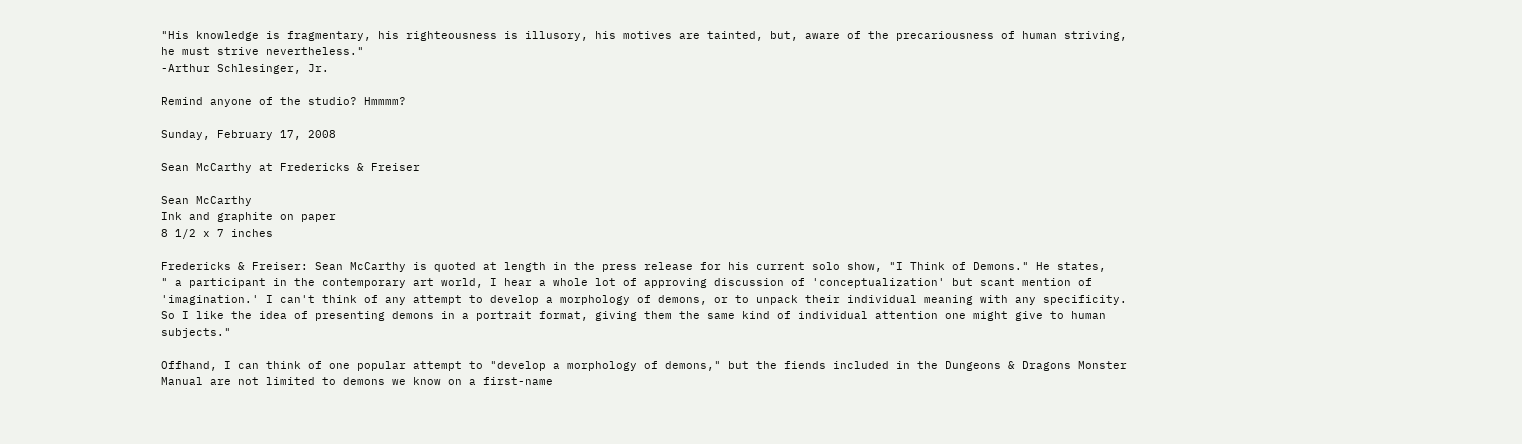"His knowledge is fragmentary, his righteousness is illusory, his motives are tainted, but, aware of the precariousness of human striving, he must strive nevertheless."
-Arthur Schlesinger, Jr.

Remind anyone of the studio? Hmmmm?

Sunday, February 17, 2008

Sean McCarthy at Fredericks & Freiser

Sean McCarthy
Ink and graphite on paper
8 1/2 x 7 inches

Fredericks & Freiser: Sean McCarthy is quoted at length in the press release for his current solo show, "I Think of Demons." He states,
" a participant in the contemporary art world, I hear a whole lot of approving discussion of 'conceptualization' but scant mention of 'imagination.' I can't think of any attempt to develop a morphology of demons, or to unpack their individual meaning with any specificity. So I like the idea of presenting demons in a portrait format, giving them the same kind of individual attention one might give to human subjects."

Offhand, I can think of one popular attempt to "develop a morphology of demons," but the fiends included in the Dungeons & Dragons Monster Manual are not limited to demons we know on a first-name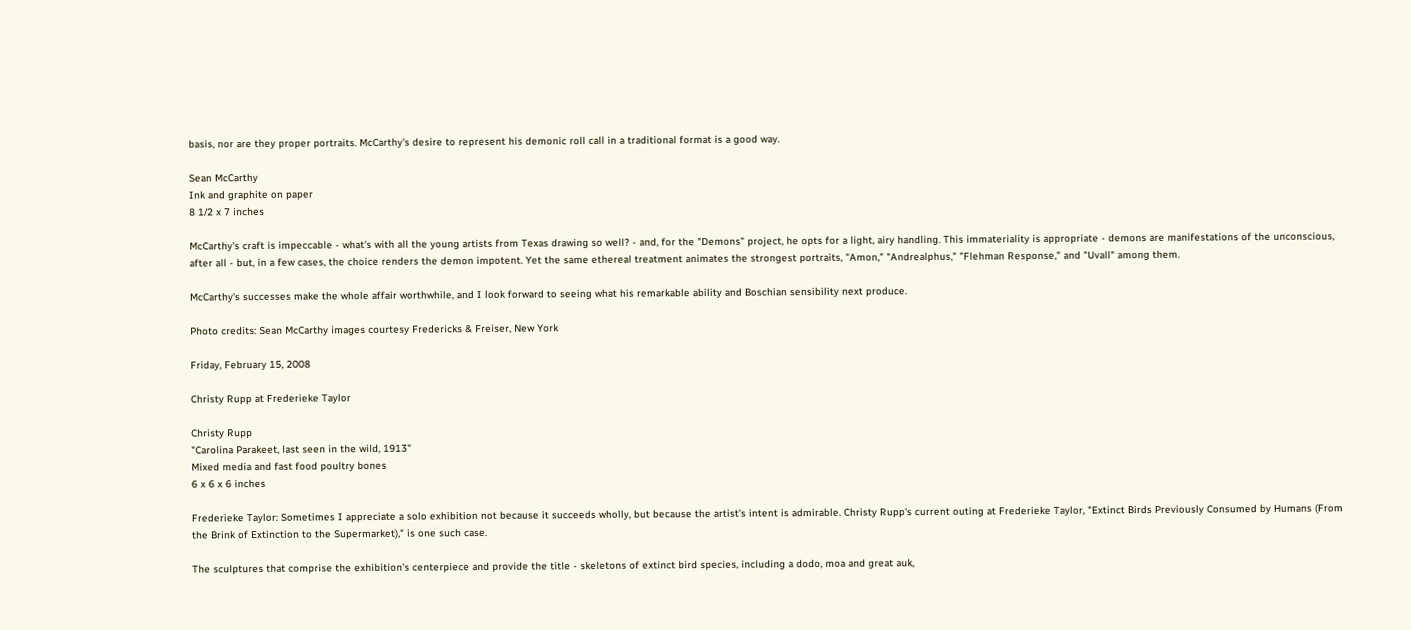basis, nor are they proper portraits. McCarthy's desire to represent his demonic roll call in a traditional format is a good way.

Sean McCarthy
Ink and graphite on paper
8 1/2 x 7 inches

McCarthy's craft is impeccable - what's with all the young artists from Texas drawing so well? - and, for the "Demons" project, he opts for a light, airy handling. This immateriality is appropriate - demons are manifestations of the unconscious, after all - but, in a few cases, the choice renders the demon impotent. Yet the same ethereal treatment animates the strongest portraits, "Amon," "Andrealphus," "Flehman Response," and "Uvall" among them.

McCarthy's successes make the whole affair worthwhile, and I look forward to seeing what his remarkable ability and Boschian sensibility next produce.

Photo credits: Sean McCarthy images courtesy Fredericks & Freiser, New York

Friday, February 15, 2008

Christy Rupp at Frederieke Taylor

Christy Rupp
"Carolina Parakeet, last seen in the wild, 1913"
Mixed media and fast food poultry bones
6 x 6 x 6 inches

Frederieke Taylor: Sometimes I appreciate a solo exhibition not because it succeeds wholly, but because the artist's intent is admirable. Christy Rupp's current outing at Frederieke Taylor, "Extinct Birds Previously Consumed by Humans (From the Brink of Extinction to the Supermarket)," is one such case.

The sculptures that comprise the exhibition's centerpiece and provide the title - skeletons of extinct bird species, including a dodo, moa and great auk,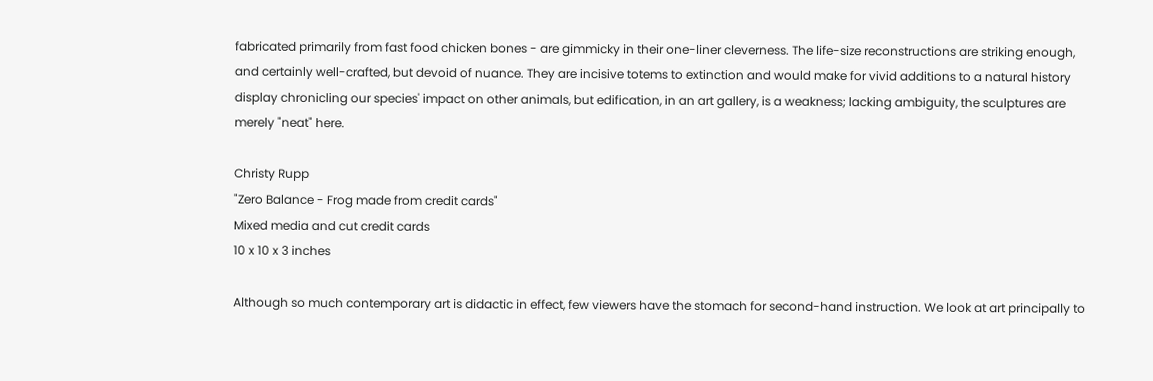fabricated primarily from fast food chicken bones - are gimmicky in their one-liner cleverness. The life-size reconstructions are striking enough, and certainly well-crafted, but devoid of nuance. They are incisive totems to extinction and would make for vivid additions to a natural history display chronicling our species' impact on other animals, but edification, in an art gallery, is a weakness; lacking ambiguity, the sculptures are merely "neat" here.

Christy Rupp
"Zero Balance - Frog made from credit cards"
Mixed media and cut credit cards
10 x 10 x 3 inches

Although so much contemporary art is didactic in effect, few viewers have the stomach for second-hand instruction. We look at art principally to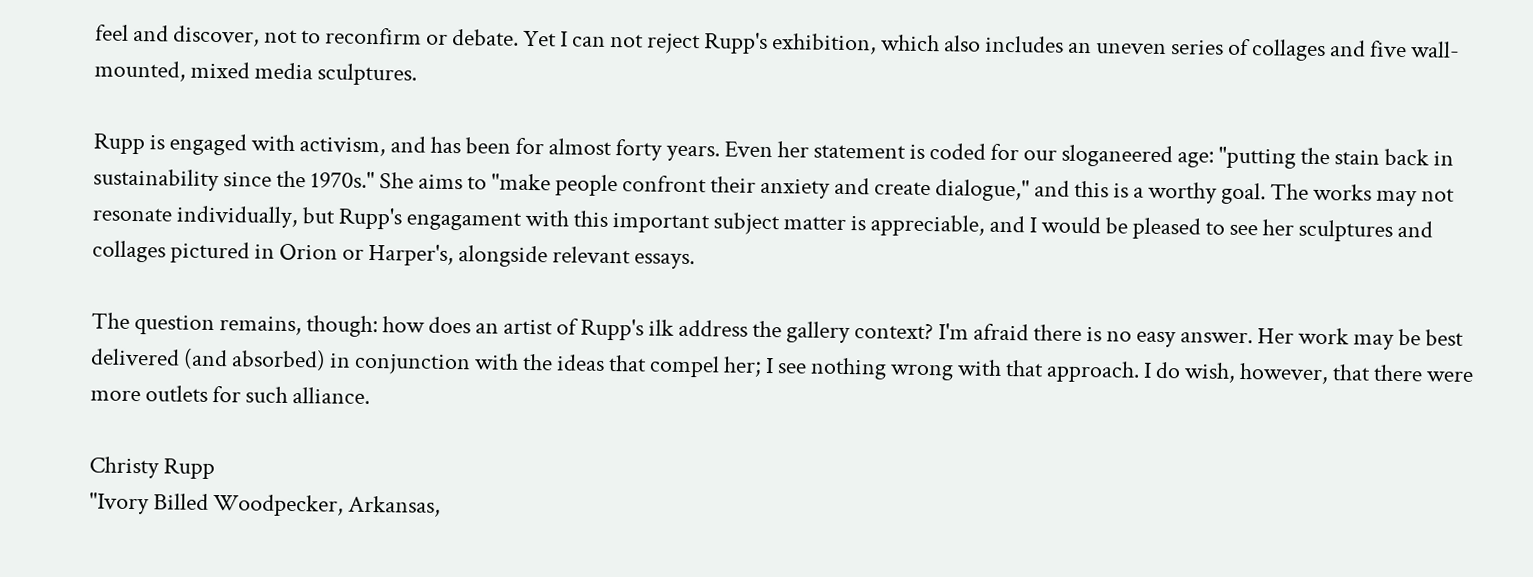feel and discover, not to reconfirm or debate. Yet I can not reject Rupp's exhibition, which also includes an uneven series of collages and five wall-mounted, mixed media sculptures.

Rupp is engaged with activism, and has been for almost forty years. Even her statement is coded for our sloganeered age: "putting the stain back in sustainability since the 1970s." She aims to "make people confront their anxiety and create dialogue," and this is a worthy goal. The works may not resonate individually, but Rupp's engagament with this important subject matter is appreciable, and I would be pleased to see her sculptures and collages pictured in Orion or Harper's, alongside relevant essays.

The question remains, though: how does an artist of Rupp's ilk address the gallery context? I'm afraid there is no easy answer. Her work may be best delivered (and absorbed) in conjunction with the ideas that compel her; I see nothing wrong with that approach. I do wish, however, that there were more outlets for such alliance.

Christy Rupp
"Ivory Billed Woodpecker, Arkansas,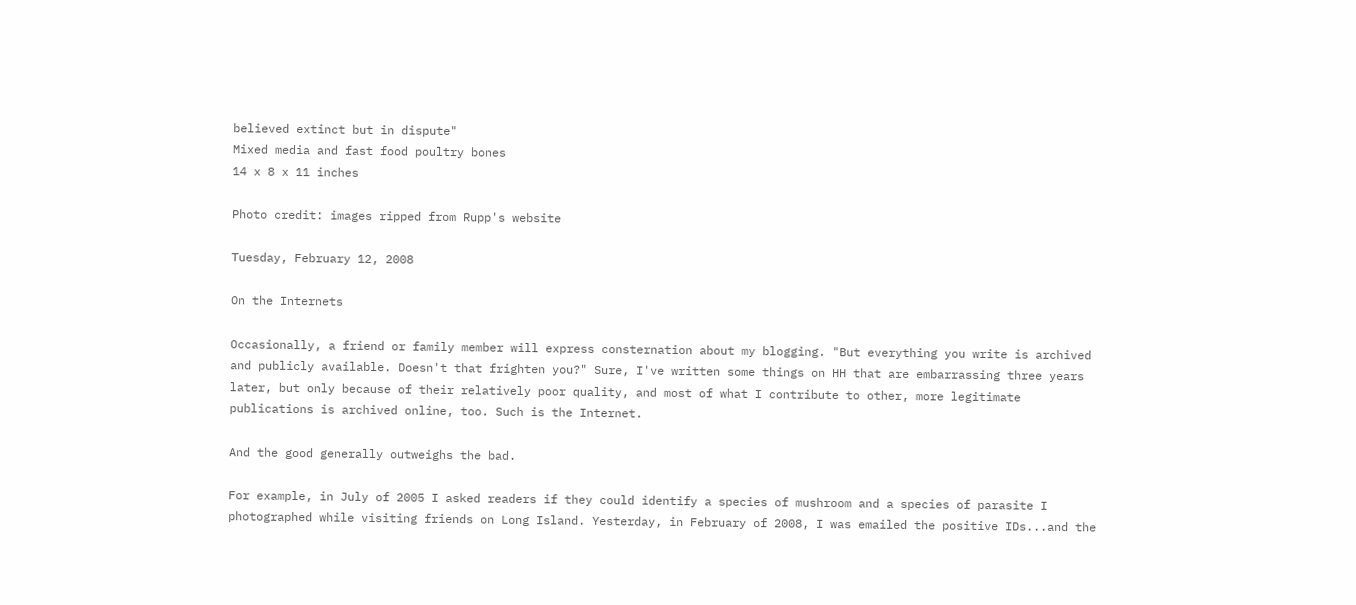believed extinct but in dispute"
Mixed media and fast food poultry bones
14 x 8 x 11 inches

Photo credit: images ripped from Rupp's website

Tuesday, February 12, 2008

On the Internets

Occasionally, a friend or family member will express consternation about my blogging. "But everything you write is archived and publicly available. Doesn't that frighten you?" Sure, I've written some things on HH that are embarrassing three years later, but only because of their relatively poor quality, and most of what I contribute to other, more legitimate publications is archived online, too. Such is the Internet.

And the good generally outweighs the bad.

For example, in July of 2005 I asked readers if they could identify a species of mushroom and a species of parasite I photographed while visiting friends on Long Island. Yesterday, in February of 2008, I was emailed the positive IDs...and the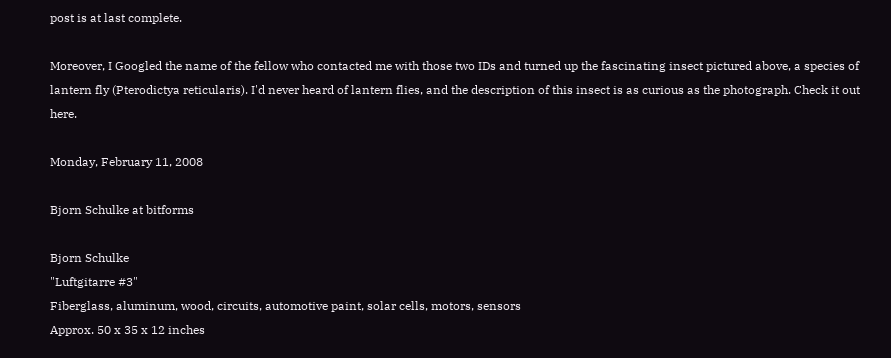post is at last complete.

Moreover, I Googled the name of the fellow who contacted me with those two IDs and turned up the fascinating insect pictured above, a species of lantern fly (Pterodictya reticularis). I'd never heard of lantern flies, and the description of this insect is as curious as the photograph. Check it out here.

Monday, February 11, 2008

Bjorn Schulke at bitforms

Bjorn Schulke
"Luftgitarre #3"
Fiberglass, aluminum, wood, circuits, automotive paint, solar cells, motors, sensors
Approx. 50 x 35 x 12 inches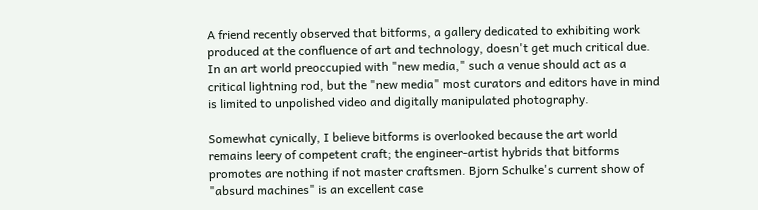A friend recently observed that bitforms, a gallery dedicated to exhibiting work produced at the confluence of art and technology, doesn't get much critical due. In an art world preoccupied with "new media," such a venue should act as a critical lightning rod, but the "new media" most curators and editors have in mind is limited to unpolished video and digitally manipulated photography.

Somewhat cynically, I believe bitforms is overlooked because the art world remains leery of competent craft; the engineer-artist hybrids that bitforms promotes are nothing if not master craftsmen. Bjorn Schulke's current show of "absurd machines" is an excellent case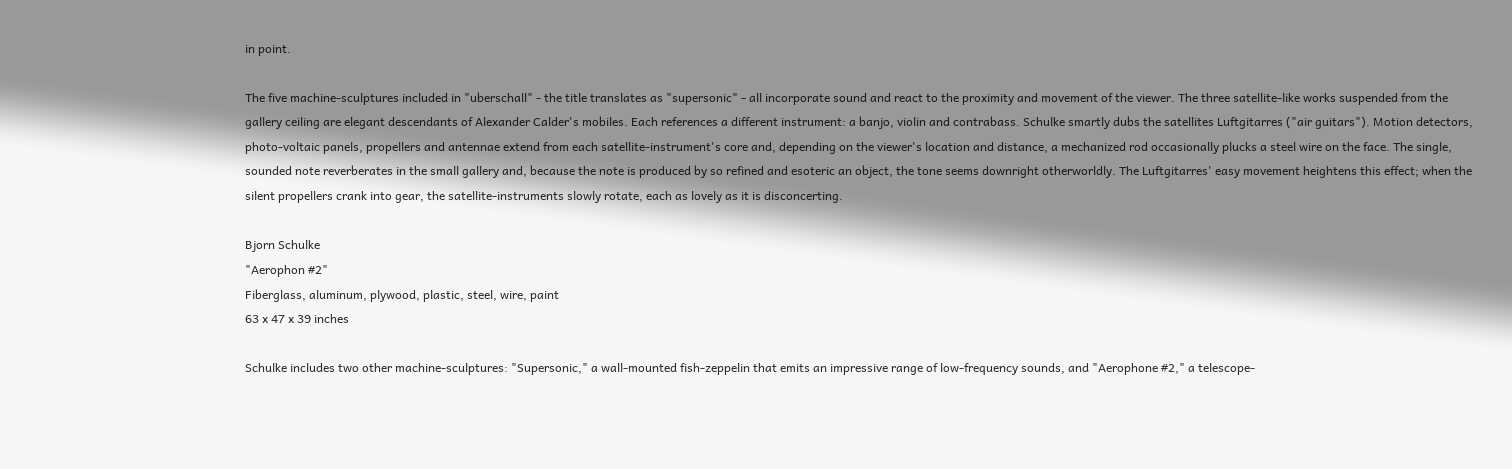in point.

The five machine-sculptures included in "uberschall" - the title translates as "supersonic" - all incorporate sound and react to the proximity and movement of the viewer. The three satellite-like works suspended from the gallery ceiling are elegant descendants of Alexander Calder's mobiles. Each references a different instrument: a banjo, violin and contrabass. Schulke smartly dubs the satellites Luftgitarres ("air guitars"). Motion detectors, photo-voltaic panels, propellers and antennae extend from each satellite-instrument's core and, depending on the viewer's location and distance, a mechanized rod occasionally plucks a steel wire on the face. The single, sounded note reverberates in the small gallery and, because the note is produced by so refined and esoteric an object, the tone seems downright otherworldly. The Luftgitarres' easy movement heightens this effect; when the silent propellers crank into gear, the satellite-instruments slowly rotate, each as lovely as it is disconcerting.

Bjorn Schulke
"Aerophon #2"
Fiberglass, aluminum, plywood, plastic, steel, wire, paint
63 x 47 x 39 inches

Schulke includes two other machine-sculptures: "Supersonic," a wall-mounted fish-zeppelin that emits an impressive range of low-frequency sounds, and "Aerophone #2," a telescope-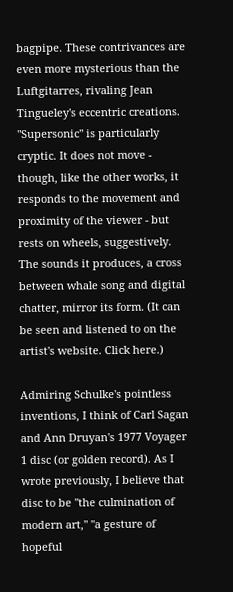bagpipe. These contrivances are even more mysterious than the Luftgitarres, rivaling Jean Tingueley's eccentric creations. "Supersonic" is particularly cryptic. It does not move - though, like the other works, it responds to the movement and proximity of the viewer - but rests on wheels, suggestively. The sounds it produces, a cross between whale song and digital chatter, mirror its form. (It can be seen and listened to on the artist's website. Click here.)

Admiring Schulke's pointless inventions, I think of Carl Sagan and Ann Druyan's 1977 Voyager 1 disc (or golden record). As I wrote previously, I believe that disc to be "the culmination of modern art," "a gesture of hopeful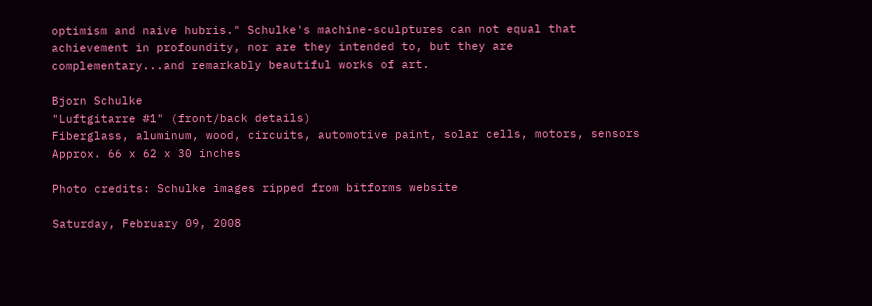optimism and naive hubris." Schulke's machine-sculptures can not equal that achievement in profoundity, nor are they intended to, but they are complementary...and remarkably beautiful works of art.

Bjorn Schulke
"Luftgitarre #1" (front/back details)
Fiberglass, aluminum, wood, circuits, automotive paint, solar cells, motors, sensors
Approx. 66 x 62 x 30 inches

Photo credits: Schulke images ripped from bitforms website

Saturday, February 09, 2008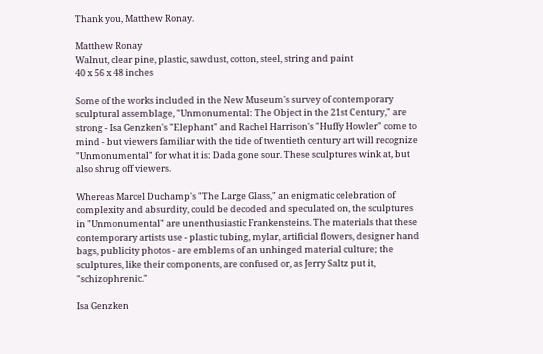Thank you, Matthew Ronay.

Matthew Ronay
Walnut, clear pine, plastic, sawdust, cotton, steel, string and paint
40 x 56 x 48 inches

Some of the works included in the New Museum's survey of contemporary sculptural assemblage, "Unmonumental: The Object in the 21st Century," are strong - Isa Genzken's "Elephant" and Rachel Harrison's "Huffy Howler" come to mind - but viewers familiar with the tide of twentieth century art will recognize "Unmonumental" for what it is: Dada gone sour. These sculptures wink at, but also shrug off viewers.

Whereas Marcel Duchamp's "The Large Glass," an enigmatic celebration of complexity and absurdity, could be decoded and speculated on, the sculptures in "Unmonumental" are unenthusiastic Frankensteins. The materials that these contemporary artists use - plastic tubing, mylar, artificial flowers, designer hand bags, publicity photos - are emblems of an unhinged material culture; the sculptures, like their components, are confused or, as Jerry Saltz put it, "schizophrenic."

Isa Genzken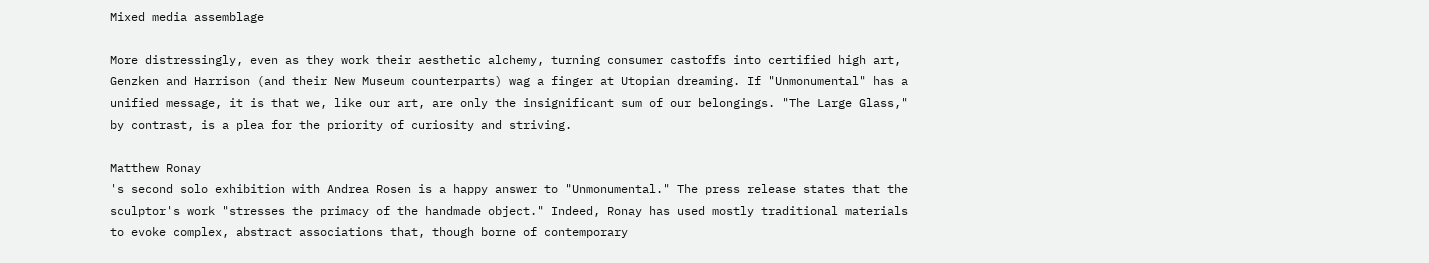Mixed media assemblage

More distressingly, even as they work their aesthetic alchemy, turning consumer castoffs into certified high art, Genzken and Harrison (and their New Museum counterparts) wag a finger at Utopian dreaming. If "Unmonumental" has a unified message, it is that we, like our art, are only the insignificant sum of our belongings. "The Large Glass," by contrast, is a plea for the priority of curiosity and striving.

Matthew Ronay
's second solo exhibition with Andrea Rosen is a happy answer to "Unmonumental." The press release states that the sculptor's work "stresses the primacy of the handmade object." Indeed, Ronay has used mostly traditional materials to evoke complex, abstract associations that, though borne of contemporary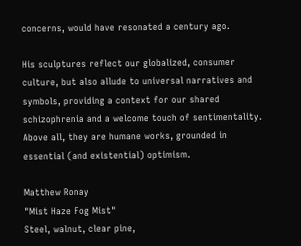concerns, would have resonated a century ago.

His sculptures reflect our globalized, consumer culture, but also allude to universal narratives and symbols, providing a context for our shared schizophrenia and a welcome touch of sentimentality. Above all, they are humane works, grounded in essential (and existential) optimism.

Matthew Ronay
"Mist Haze Fog Mist"
Steel, walnut, clear pine,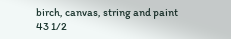birch, canvas, string and paint
43 1/2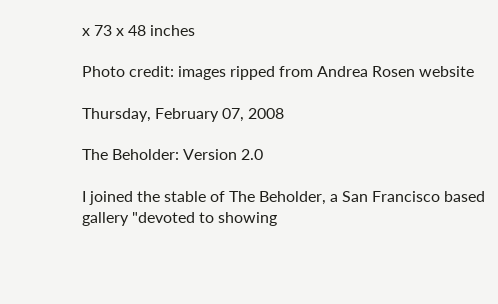x 73 x 48 inches

Photo credit: images ripped from Andrea Rosen website

Thursday, February 07, 2008

The Beholder: Version 2.0

I joined the stable of The Beholder, a San Francisco based gallery "devoted to showing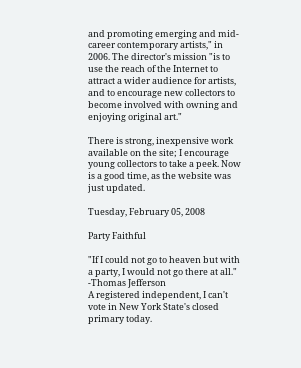and promoting emerging and mid-career contemporary artists," in 2006. The director's mission "is to use the reach of the Internet to attract a wider audience for artists, and to encourage new collectors to become involved with owning and enjoying original art."

There is strong, inexpensive work available on the site; I encourage young collectors to take a peek. Now is a good time, as the website was just updated.

Tuesday, February 05, 2008

Party Faithful

"If I could not go to heaven but with a party, I would not go there at all."
-Thomas Jefferson
A registered independent, I can't vote in New York State's closed primary today.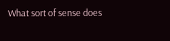What sort of sense does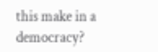this make in a democracy?